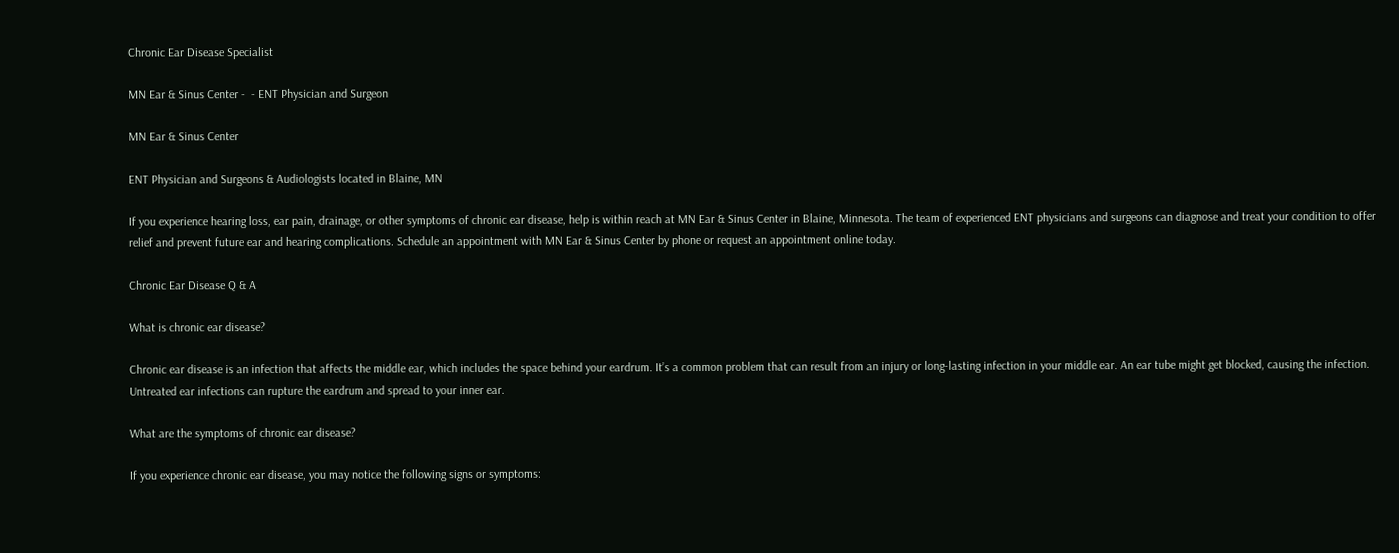Chronic Ear Disease Specialist

MN Ear & Sinus Center -  - ENT Physician and Surgeon

MN Ear & Sinus Center

ENT Physician and Surgeons & Audiologists located in Blaine, MN

If you experience hearing loss, ear pain, drainage, or other symptoms of chronic ear disease, help is within reach at MN Ear & Sinus Center in Blaine, Minnesota. The team of experienced ENT physicians and surgeons can diagnose and treat your condition to offer relief and prevent future ear and hearing complications. Schedule an appointment with MN Ear & Sinus Center by phone or request an appointment online today.

Chronic Ear Disease Q & A

What is chronic ear disease?

Chronic ear disease is an infection that affects the middle ear, which includes the space behind your eardrum. It’s a common problem that can result from an injury or long-lasting infection in your middle ear. An ear tube might get blocked, causing the infection. Untreated ear infections can rupture the eardrum and spread to your inner ear.

What are the symptoms of chronic ear disease?

If you experience chronic ear disease, you may notice the following signs or symptoms: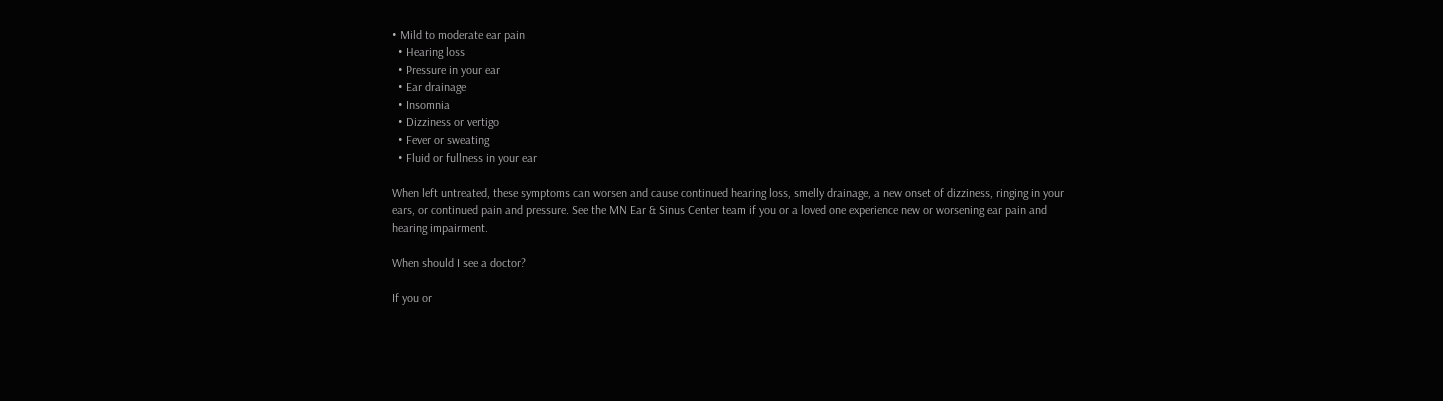• Mild to moderate ear pain
  • Hearing loss
  • Pressure in your ear
  • Ear drainage
  • Insomnia
  • Dizziness or vertigo
  • Fever or sweating
  • Fluid or fullness in your ear

When left untreated, these symptoms can worsen and cause continued hearing loss, smelly drainage, a new onset of dizziness, ringing in your ears, or continued pain and pressure. See the MN Ear & Sinus Center team if you or a loved one experience new or worsening ear pain and hearing impairment.

When should I see a doctor?

If you or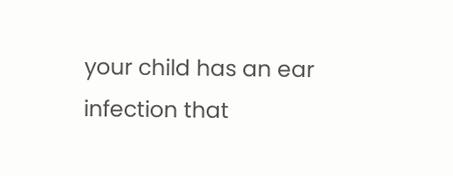your child has an ear infection that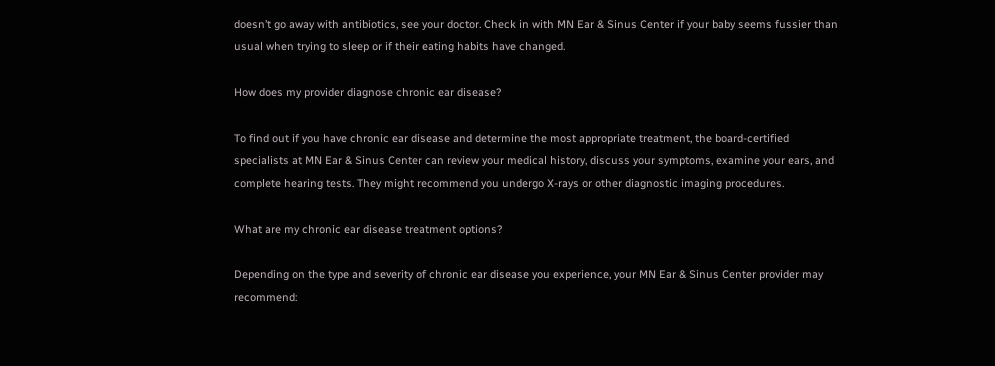doesn’t go away with antibiotics, see your doctor. Check in with MN Ear & Sinus Center if your baby seems fussier than usual when trying to sleep or if their eating habits have changed.

How does my provider diagnose chronic ear disease?

To find out if you have chronic ear disease and determine the most appropriate treatment, the board-certified specialists at MN Ear & Sinus Center can review your medical history, discuss your symptoms, examine your ears, and complete hearing tests. They might recommend you undergo X-rays or other diagnostic imaging procedures.

What are my chronic ear disease treatment options?

Depending on the type and severity of chronic ear disease you experience, your MN Ear & Sinus Center provider may recommend: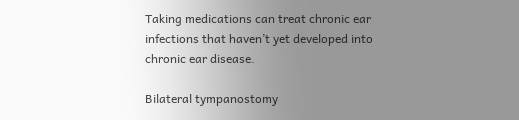Taking medications can treat chronic ear infections that haven’t yet developed into chronic ear disease.

Bilateral tympanostomy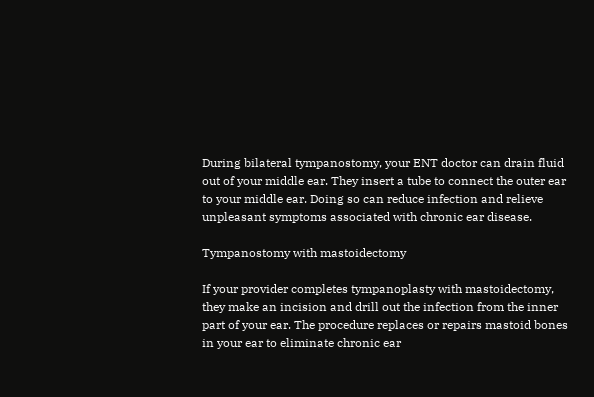During bilateral tympanostomy, your ENT doctor can drain fluid out of your middle ear. They insert a tube to connect the outer ear to your middle ear. Doing so can reduce infection and relieve unpleasant symptoms associated with chronic ear disease.

Tympanostomy with mastoidectomy

If your provider completes tympanoplasty with mastoidectomy, they make an incision and drill out the infection from the inner part of your ear. The procedure replaces or repairs mastoid bones in your ear to eliminate chronic ear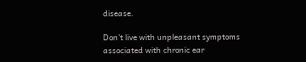disease.

Don’t live with unpleasant symptoms associated with chronic ear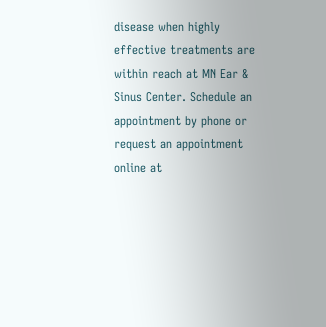disease when highly effective treatments are within reach at MN Ear & Sinus Center. Schedule an appointment by phone or request an appointment online at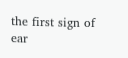the first sign of ear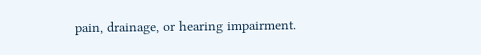pain, drainage, or hearing impairment.